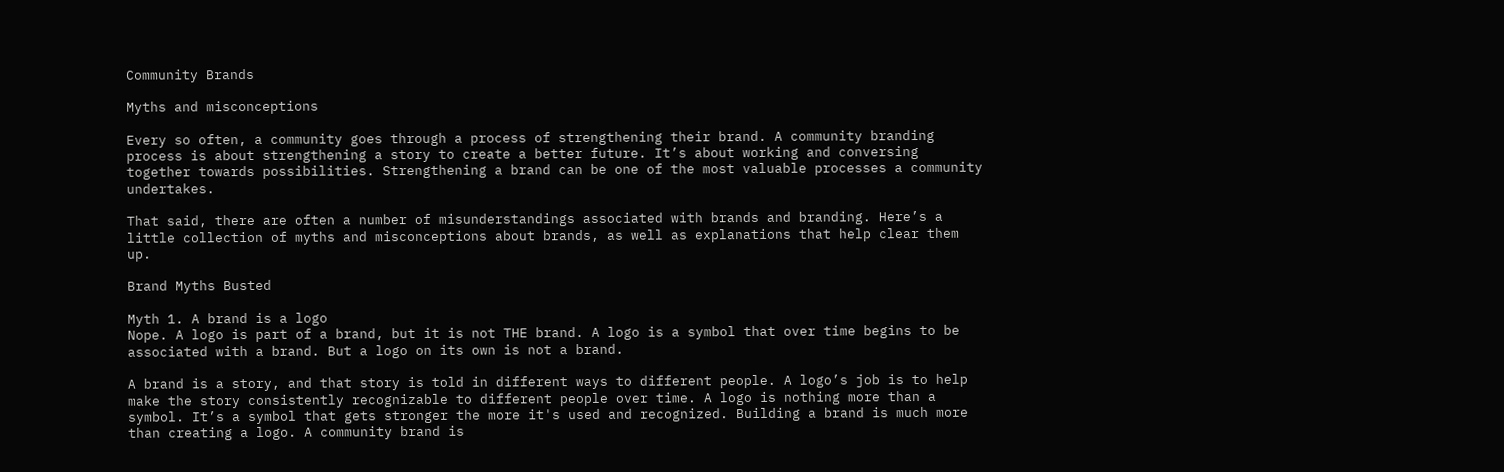Community Brands

Myths and misconceptions

Every so often, a community goes through a process of strengthening their brand. A community branding process is about strengthening a story to create a better future. It’s about working and conversing together towards possibilities. Strengthening a brand can be one of the most valuable processes a community undertakes.

That said, there are often a number of misunderstandings associated with brands and branding. Here’s a little collection of myths and misconceptions about brands, as well as explanations that help clear them up.

Brand Myths Busted

Myth 1. A brand is a logo
Nope. A logo is part of a brand, but it is not THE brand. A logo is a symbol that over time begins to be associated with a brand. But a logo on its own is not a brand.

A brand is a story, and that story is told in different ways to different people. A logo’s job is to help make the story consistently recognizable to different people over time. A logo is nothing more than a symbol. It’s a symbol that gets stronger the more it's used and recognized. Building a brand is much more than creating a logo. A community brand is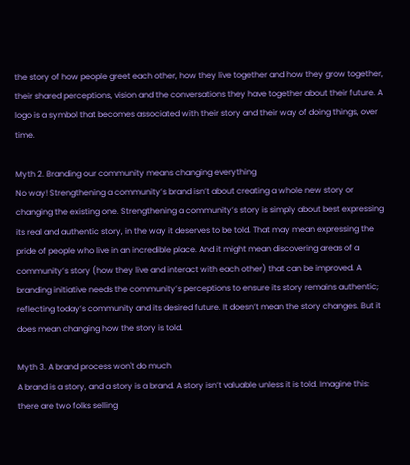the story of how people greet each other, how they live together and how they grow together, their shared perceptions, vision and the conversations they have together about their future. A logo is a symbol that becomes associated with their story and their way of doing things, over time.

Myth 2. Branding our community means changing everything
No way! Strengthening a community’s brand isn’t about creating a whole new story or changing the existing one. Strengthening a community’s story is simply about best expressing its real and authentic story, in the way it deserves to be told. That may mean expressing the pride of people who live in an incredible place. And it might mean discovering areas of a community’s story (how they live and interact with each other) that can be improved. A branding initiative needs the community’s perceptions to ensure its story remains authentic; reflecting today’s community and its desired future. It doesn’t mean the story changes. But it does mean changing how the story is told.

Myth 3. A brand process won't do much
A brand is a story, and a story is a brand. A story isn’t valuable unless it is told. Imagine this: there are two folks selling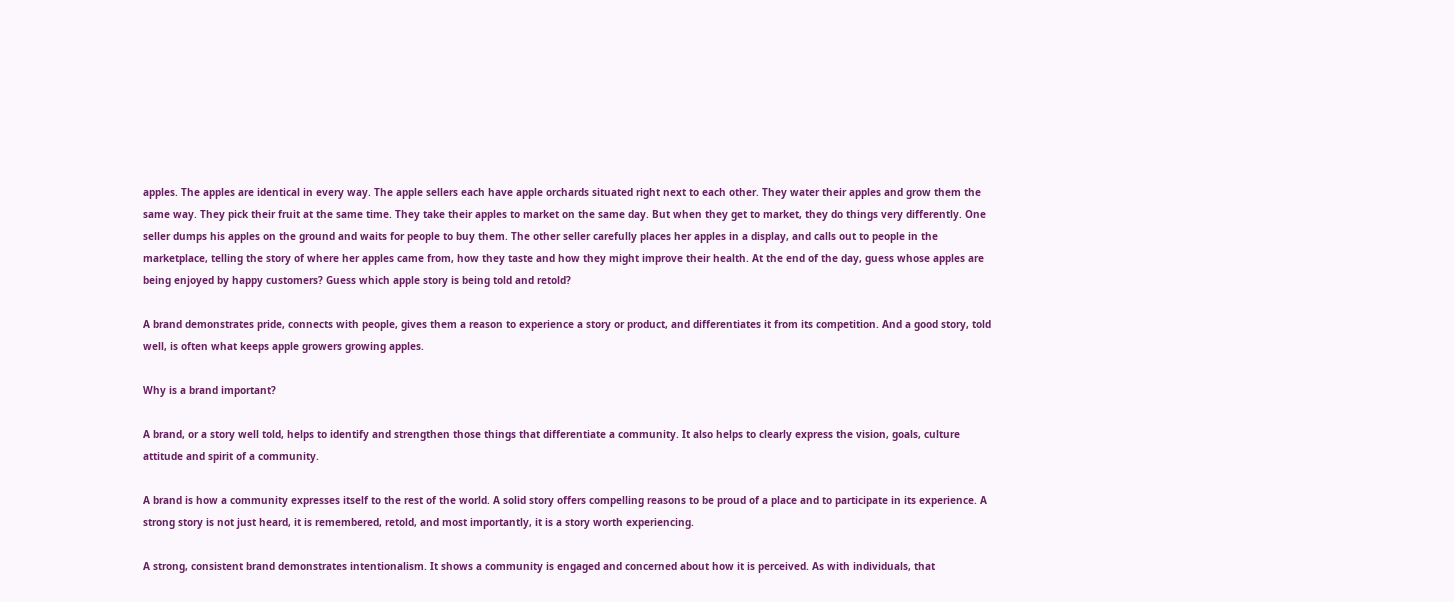apples. The apples are identical in every way. The apple sellers each have apple orchards situated right next to each other. They water their apples and grow them the same way. They pick their fruit at the same time. They take their apples to market on the same day. But when they get to market, they do things very differently. One seller dumps his apples on the ground and waits for people to buy them. The other seller carefully places her apples in a display, and calls out to people in the marketplace, telling the story of where her apples came from, how they taste and how they might improve their health. At the end of the day, guess whose apples are being enjoyed by happy customers? Guess which apple story is being told and retold?

A brand demonstrates pride, connects with people, gives them a reason to experience a story or product, and differentiates it from its competition. And a good story, told well, is often what keeps apple growers growing apples.

Why is a brand important?

A brand, or a story well told, helps to identify and strengthen those things that differentiate a community. It also helps to clearly express the vision, goals, culture attitude and spirit of a community.

A brand is how a community expresses itself to the rest of the world. A solid story offers compelling reasons to be proud of a place and to participate in its experience. A strong story is not just heard, it is remembered, retold, and most importantly, it is a story worth experiencing.

A strong, consistent brand demonstrates intentionalism. It shows a community is engaged and concerned about how it is perceived. As with individuals, that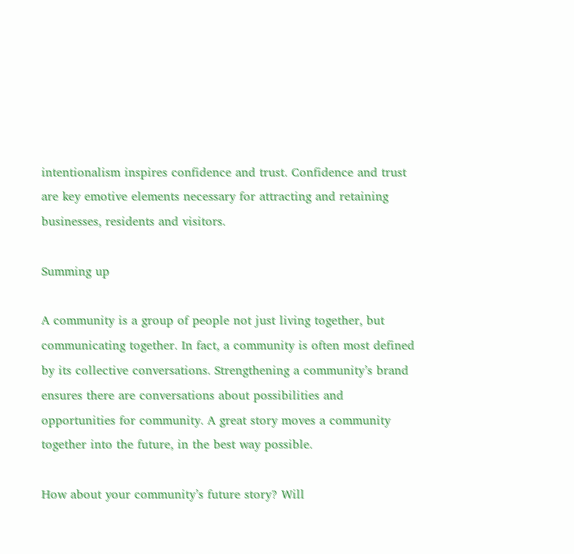intentionalism inspires confidence and trust. Confidence and trust are key emotive elements necessary for attracting and retaining businesses, residents and visitors.

Summing up

A community is a group of people not just living together, but communicating together. In fact, a community is often most defined by its collective conversations. Strengthening a community’s brand ensures there are conversations about possibilities and opportunities for community. A great story moves a community together into the future, in the best way possible.

How about your community’s future story? Will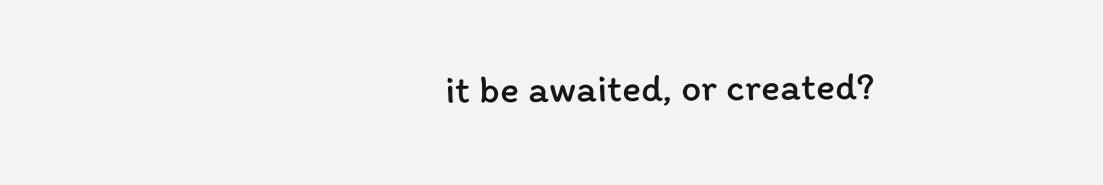it be awaited, or created?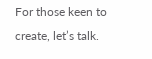For those keen to create, let’s talk.